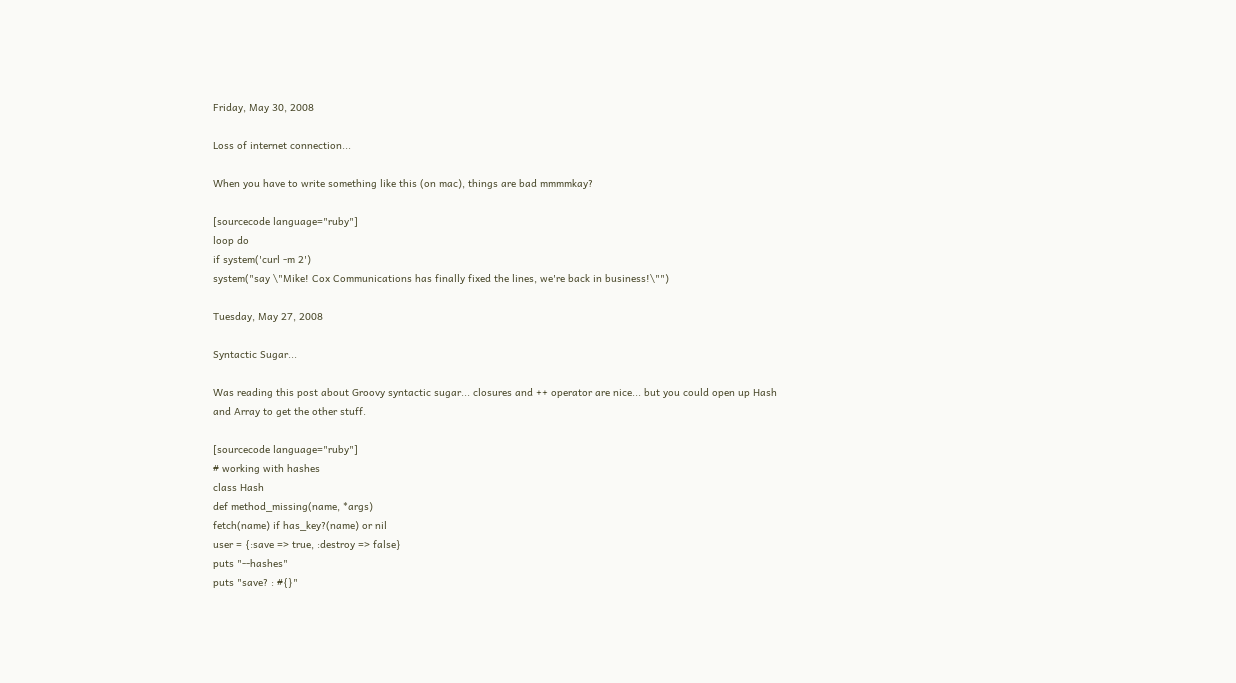Friday, May 30, 2008

Loss of internet connection...

When you have to write something like this (on mac), things are bad mmmmkay?

[sourcecode language="ruby"]
loop do
if system('curl -m 2')
system("say \"Mike! Cox Communications has finally fixed the lines, we're back in business!\"")

Tuesday, May 27, 2008

Syntactic Sugar...

Was reading this post about Groovy syntactic sugar... closures and ++ operator are nice... but you could open up Hash and Array to get the other stuff.

[sourcecode language="ruby"]
# working with hashes
class Hash
def method_missing(name, *args)
fetch(name) if has_key?(name) or nil
user = {:save => true, :destroy => false}
puts "--hashes"
puts "save? : #{}"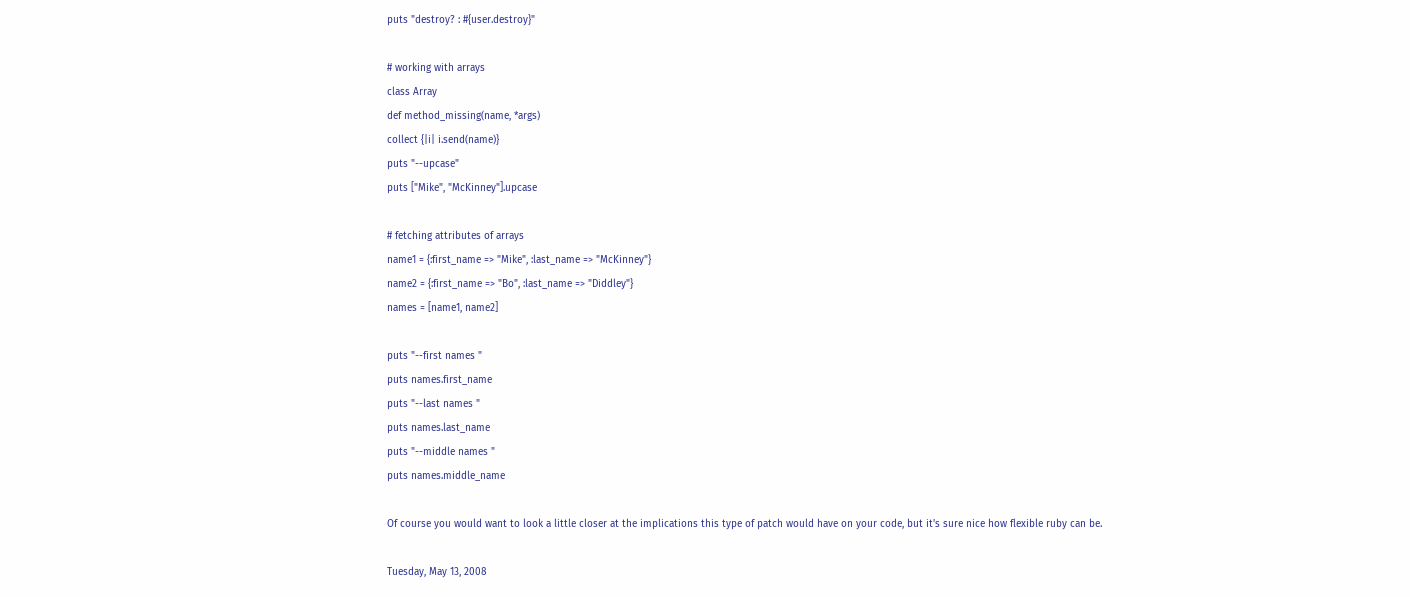puts "destroy? : #{user.destroy}"

# working with arrays
class Array
def method_missing(name, *args)
collect {|i| i.send(name)}
puts "--upcase"
puts ["Mike", "McKinney"].upcase

# fetching attributes of arrays
name1 = {:first_name => "Mike", :last_name => "McKinney"}
name2 = {:first_name => "Bo", :last_name => "Diddley"}
names = [name1, name2]

puts "--first names "
puts names.first_name
puts "--last names "
puts names.last_name
puts "--middle names "
puts names.middle_name

Of course you would want to look a little closer at the implications this type of patch would have on your code, but it's sure nice how flexible ruby can be.

Tuesday, May 13, 2008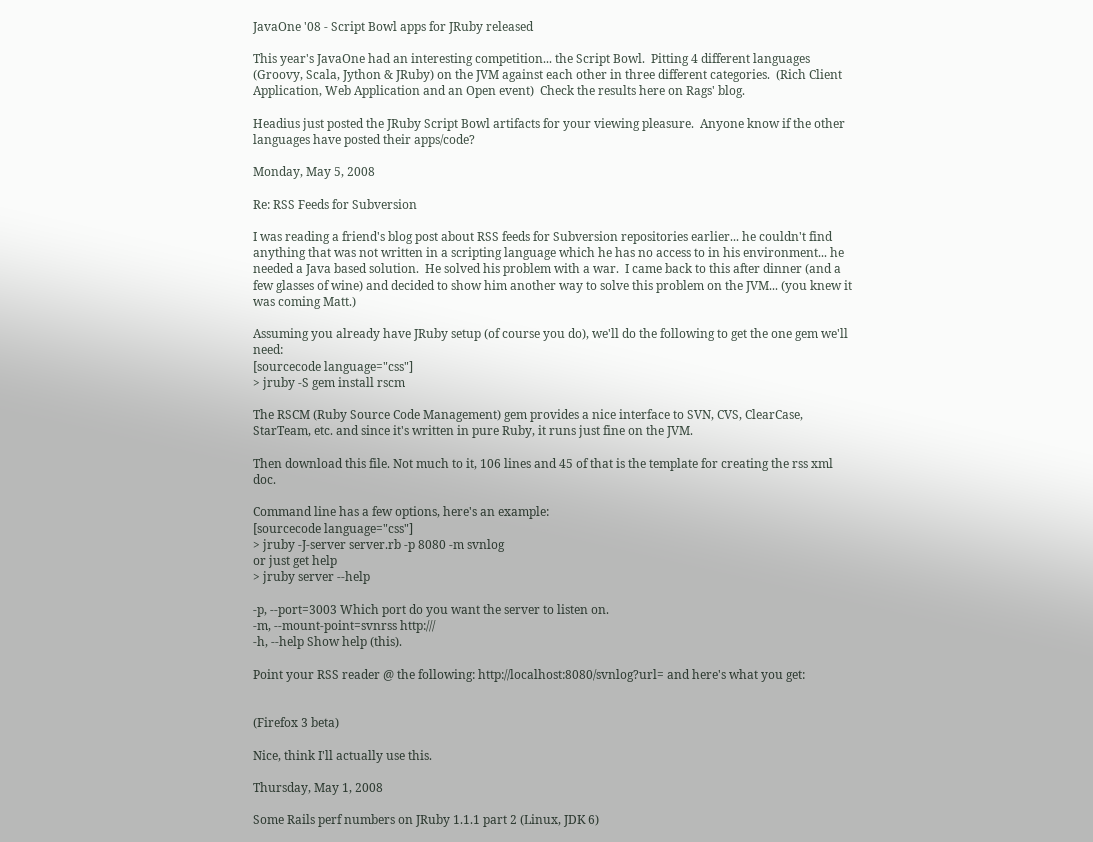JavaOne '08 - Script Bowl apps for JRuby released

This year's JavaOne had an interesting competition... the Script Bowl.  Pitting 4 different languages (Groovy, Scala, Jython & JRuby) on the JVM against each other in three different categories.  (Rich Client Application, Web Application and an Open event)  Check the results here on Rags' blog.

Headius just posted the JRuby Script Bowl artifacts for your viewing pleasure.  Anyone know if the other languages have posted their apps/code?

Monday, May 5, 2008

Re: RSS Feeds for Subversion

I was reading a friend's blog post about RSS feeds for Subversion repositories earlier... he couldn't find anything that was not written in a scripting language which he has no access to in his environment... he needed a Java based solution.  He solved his problem with a war.  I came back to this after dinner (and a few glasses of wine) and decided to show him another way to solve this problem on the JVM... (you knew it was coming Matt.)

Assuming you already have JRuby setup (of course you do), we'll do the following to get the one gem we'll need:
[sourcecode language="css"]
> jruby -S gem install rscm

The RSCM (Ruby Source Code Management) gem provides a nice interface to SVN, CVS, ClearCase, StarTeam, etc. and since it's written in pure Ruby, it runs just fine on the JVM.

Then download this file. Not much to it, 106 lines and 45 of that is the template for creating the rss xml doc.

Command line has a few options, here's an example:
[sourcecode language="css"]
> jruby -J-server server.rb -p 8080 -m svnlog
or just get help
> jruby server --help

-p, --port=3003 Which port do you want the server to listen on.
-m, --mount-point=svnrss http:///
-h, --help Show help (this).

Point your RSS reader @ the following: http://localhost:8080/svnlog?url= and here's what you get:


(Firefox 3 beta)

Nice, think I'll actually use this.

Thursday, May 1, 2008

Some Rails perf numbers on JRuby 1.1.1 part 2 (Linux, JDK 6)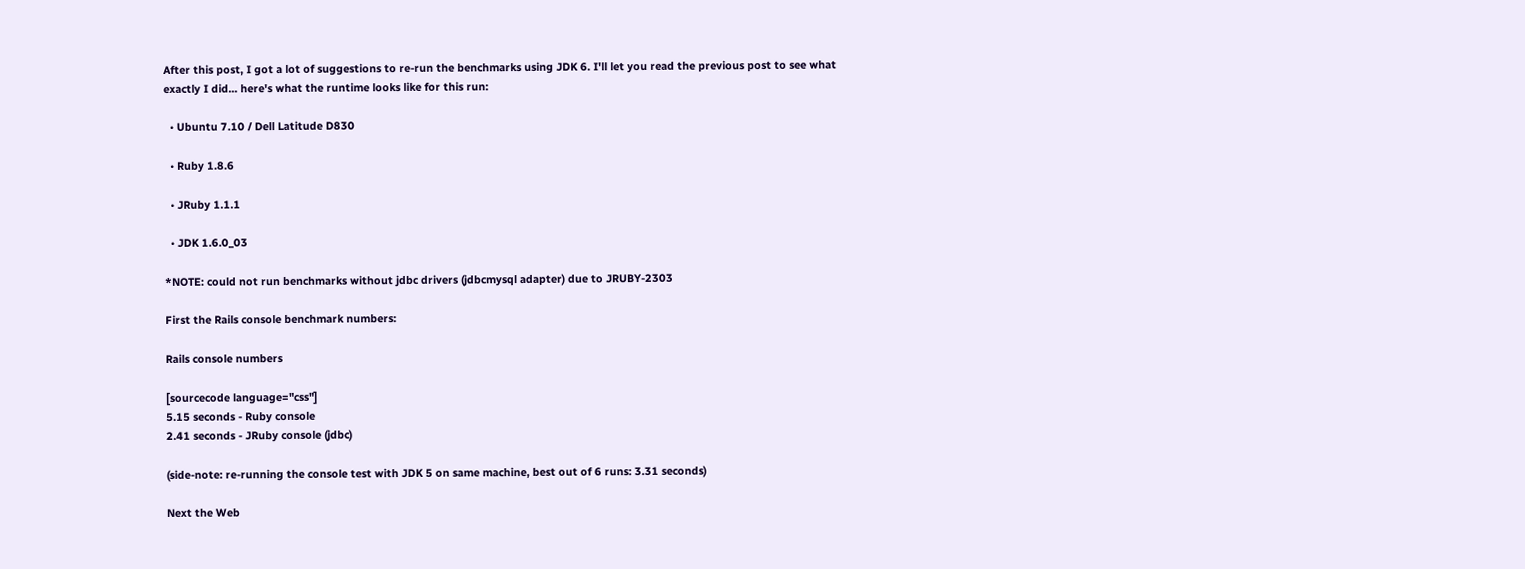After this post, I got a lot of suggestions to re-run the benchmarks using JDK 6. I'll let you read the previous post to see what exactly I did... here's what the runtime looks like for this run:

  • Ubuntu 7.10 / Dell Latitude D830

  • Ruby 1.8.6

  • JRuby 1.1.1

  • JDK 1.6.0_03

*NOTE: could not run benchmarks without jdbc drivers (jdbcmysql adapter) due to JRUBY-2303

First the Rails console benchmark numbers:

Rails console numbers

[sourcecode language="css"]
5.15 seconds - Ruby console
2.41 seconds - JRuby console (jdbc)

(side-note: re-running the console test with JDK 5 on same machine, best out of 6 runs: 3.31 seconds)

Next the Web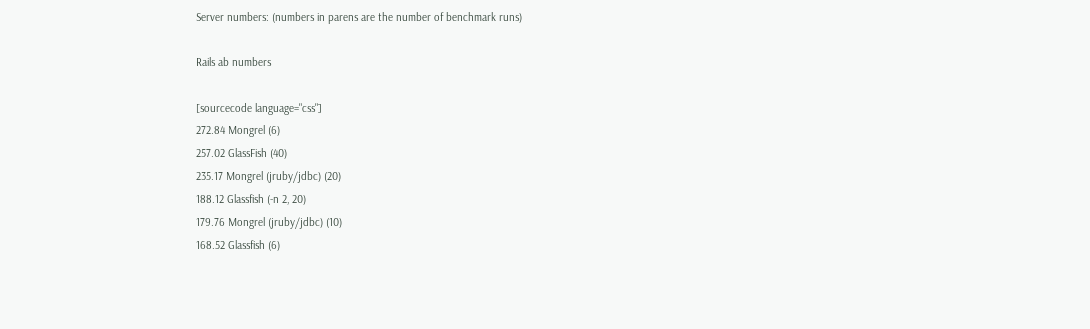Server numbers: (numbers in parens are the number of benchmark runs)

Rails ab numbers

[sourcecode language="css"]
272.84 Mongrel (6)
257.02 GlassFish (40)
235.17 Mongrel (jruby/jdbc) (20)
188.12 Glassfish (-n 2, 20)
179.76 Mongrel (jruby/jdbc) (10)
168.52 Glassfish (6)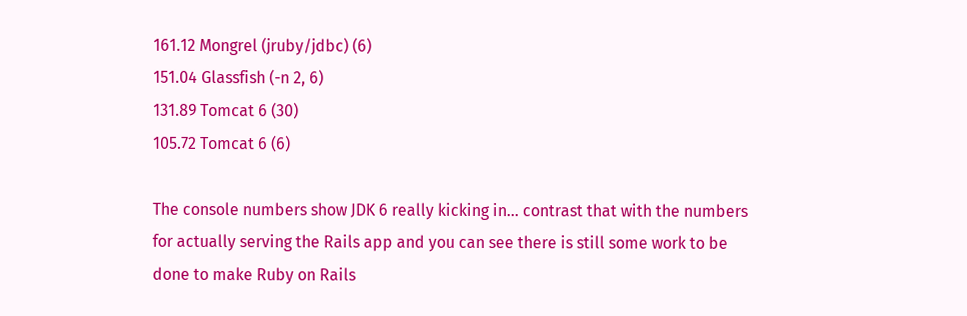161.12 Mongrel (jruby/jdbc) (6)
151.04 Glassfish (-n 2, 6)
131.89 Tomcat 6 (30)
105.72 Tomcat 6 (6)

The console numbers show JDK 6 really kicking in... contrast that with the numbers for actually serving the Rails app and you can see there is still some work to be done to make Ruby on Rails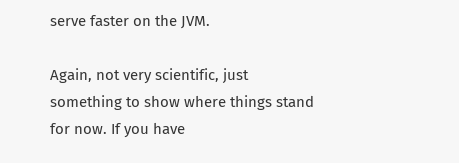serve faster on the JVM.

Again, not very scientific, just something to show where things stand for now. If you have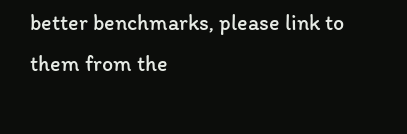better benchmarks, please link to them from the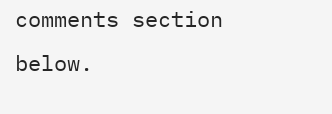comments section below.